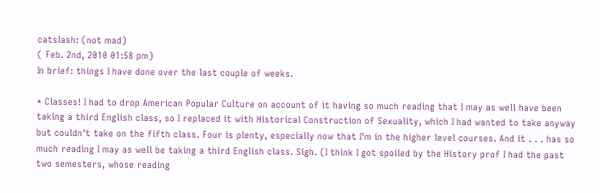catslash: (not mad)
( Feb. 2nd, 2010 01:58 pm)
In brief: things I have done over the last couple of weeks.

* Classes! I had to drop American Popular Culture on account of it having so much reading that I may as well have been taking a third English class, so I replaced it with Historical Construction of Sexuality, which I had wanted to take anyway but couldn't take on the fifth class. Four is plenty, especially now that I'm in the higher level courses. And it . . . has so much reading I may as well be taking a third English class. Sigh. (I think I got spoiled by the History prof I had the past two semesters, whose reading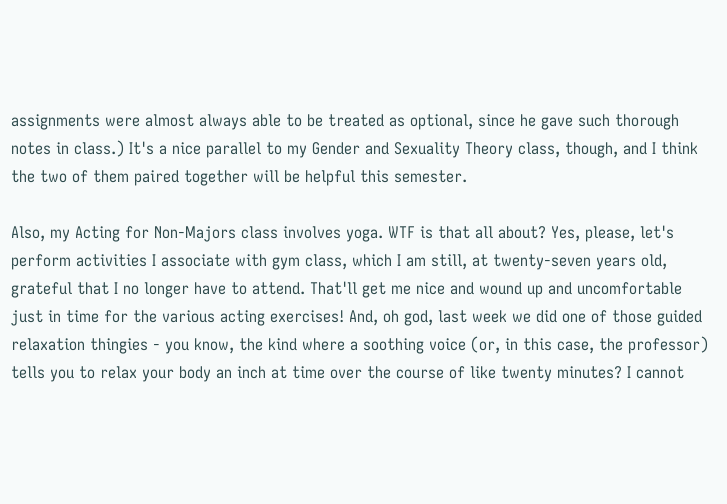assignments were almost always able to be treated as optional, since he gave such thorough notes in class.) It's a nice parallel to my Gender and Sexuality Theory class, though, and I think the two of them paired together will be helpful this semester.

Also, my Acting for Non-Majors class involves yoga. WTF is that all about? Yes, please, let's perform activities I associate with gym class, which I am still, at twenty-seven years old, grateful that I no longer have to attend. That'll get me nice and wound up and uncomfortable just in time for the various acting exercises! And, oh god, last week we did one of those guided relaxation thingies - you know, the kind where a soothing voice (or, in this case, the professor) tells you to relax your body an inch at time over the course of like twenty minutes? I cannot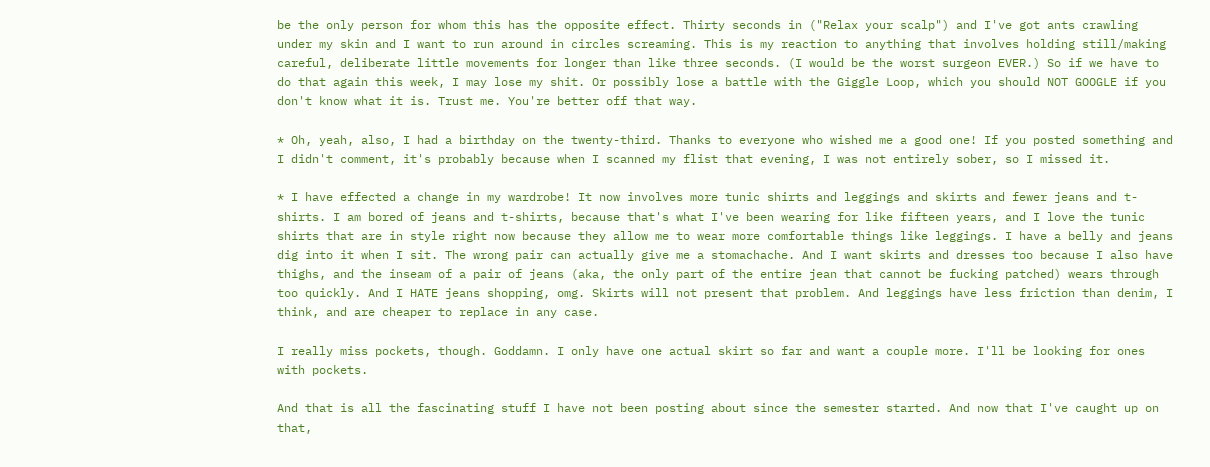be the only person for whom this has the opposite effect. Thirty seconds in ("Relax your scalp") and I've got ants crawling under my skin and I want to run around in circles screaming. This is my reaction to anything that involves holding still/making careful, deliberate little movements for longer than like three seconds. (I would be the worst surgeon EVER.) So if we have to do that again this week, I may lose my shit. Or possibly lose a battle with the Giggle Loop, which you should NOT GOOGLE if you don't know what it is. Trust me. You're better off that way.

* Oh, yeah, also, I had a birthday on the twenty-third. Thanks to everyone who wished me a good one! If you posted something and I didn't comment, it's probably because when I scanned my flist that evening, I was not entirely sober, so I missed it.

* I have effected a change in my wardrobe! It now involves more tunic shirts and leggings and skirts and fewer jeans and t-shirts. I am bored of jeans and t-shirts, because that's what I've been wearing for like fifteen years, and I love the tunic shirts that are in style right now because they allow me to wear more comfortable things like leggings. I have a belly and jeans dig into it when I sit. The wrong pair can actually give me a stomachache. And I want skirts and dresses too because I also have thighs, and the inseam of a pair of jeans (aka, the only part of the entire jean that cannot be fucking patched) wears through too quickly. And I HATE jeans shopping, omg. Skirts will not present that problem. And leggings have less friction than denim, I think, and are cheaper to replace in any case.

I really miss pockets, though. Goddamn. I only have one actual skirt so far and want a couple more. I'll be looking for ones with pockets.

And that is all the fascinating stuff I have not been posting about since the semester started. And now that I've caught up on that,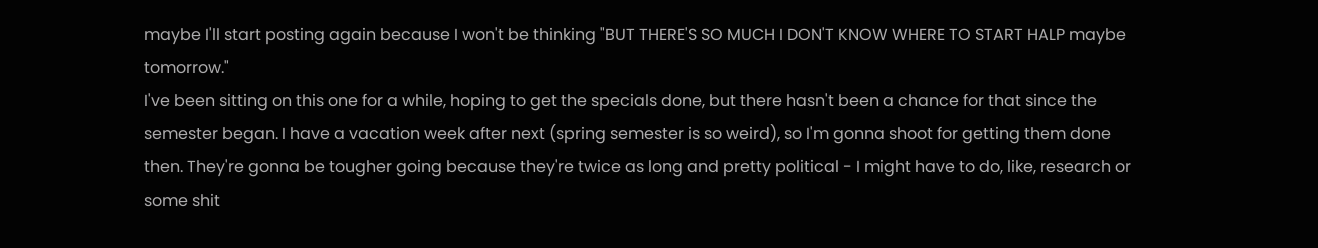maybe I'll start posting again because I won't be thinking "BUT THERE'S SO MUCH I DON'T KNOW WHERE TO START HALP maybe tomorrow."
I've been sitting on this one for a while, hoping to get the specials done, but there hasn't been a chance for that since the semester began. I have a vacation week after next (spring semester is so weird), so I'm gonna shoot for getting them done then. They're gonna be tougher going because they're twice as long and pretty political - I might have to do, like, research or some shit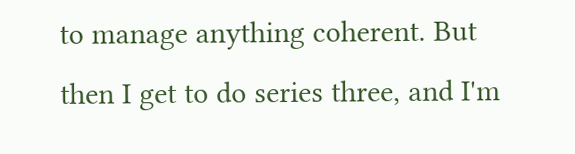to manage anything coherent. But then I get to do series three, and I'm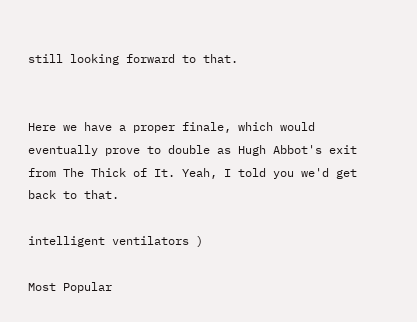still looking forward to that.


Here we have a proper finale, which would eventually prove to double as Hugh Abbot's exit from The Thick of It. Yeah, I told you we'd get back to that.

intelligent ventilators )

Most Popular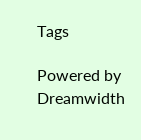Tags

Powered by Dreamwidth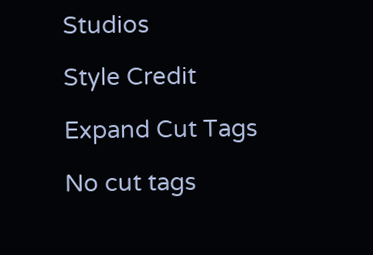Studios

Style Credit

Expand Cut Tags

No cut tags